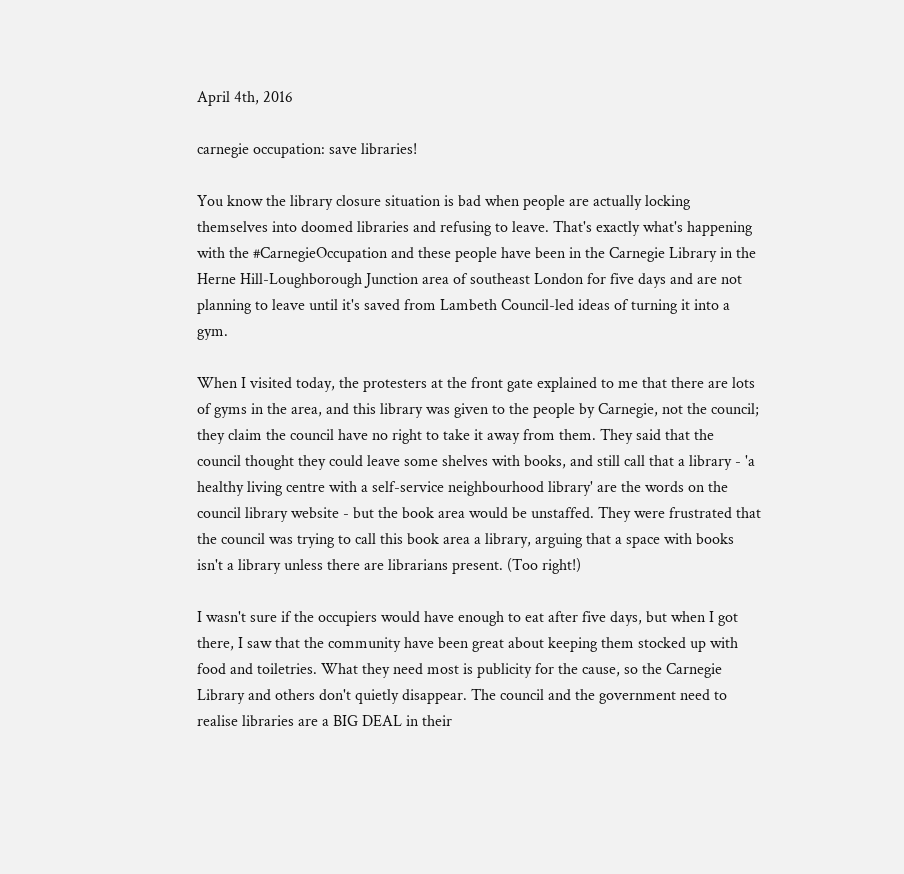April 4th, 2016

carnegie occupation: save libraries!

You know the library closure situation is bad when people are actually locking themselves into doomed libraries and refusing to leave. That's exactly what's happening with the #CarnegieOccupation and these people have been in the Carnegie Library in the Herne Hill-Loughborough Junction area of southeast London for five days and are not planning to leave until it's saved from Lambeth Council-led ideas of turning it into a gym.

When I visited today, the protesters at the front gate explained to me that there are lots of gyms in the area, and this library was given to the people by Carnegie, not the council; they claim the council have no right to take it away from them. They said that the council thought they could leave some shelves with books, and still call that a library - 'a healthy living centre with a self-service neighbourhood library' are the words on the council library website - but the book area would be unstaffed. They were frustrated that the council was trying to call this book area a library, arguing that a space with books isn't a library unless there are librarians present. (Too right!)

I wasn't sure if the occupiers would have enough to eat after five days, but when I got there, I saw that the community have been great about keeping them stocked up with food and toiletries. What they need most is publicity for the cause, so the Carnegie Library and others don't quietly disappear. The council and the government need to realise libraries are a BIG DEAL in their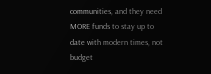communities, and they need MORE funds to stay up to date with modern times, not budget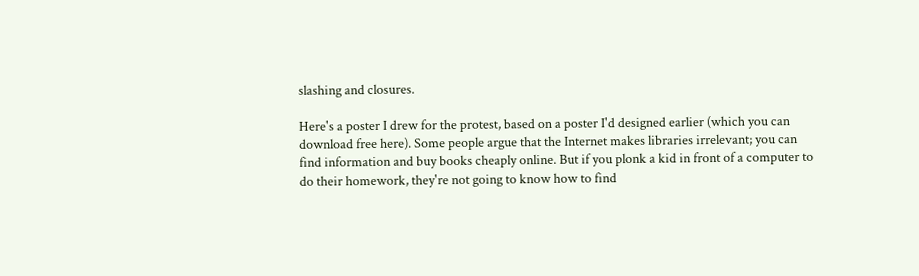slashing and closures.

Here's a poster I drew for the protest, based on a poster I'd designed earlier (which you can download free here). Some people argue that the Internet makes libraries irrelevant; you can find information and buy books cheaply online. But if you plonk a kid in front of a computer to do their homework, they're not going to know how to find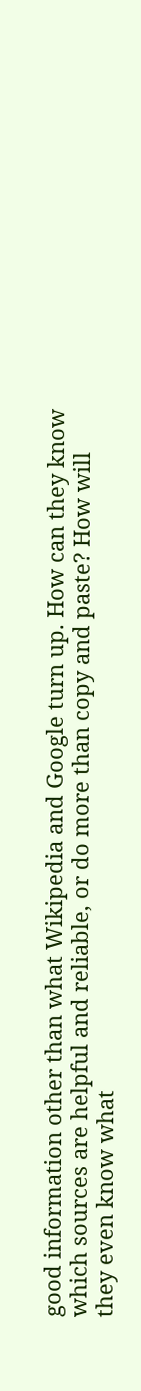good information other than what Wikipedia and Google turn up. How can they know which sources are helpful and reliable, or do more than copy and paste? How will they even know what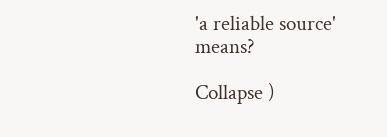'a reliable source' means?

Collapse )